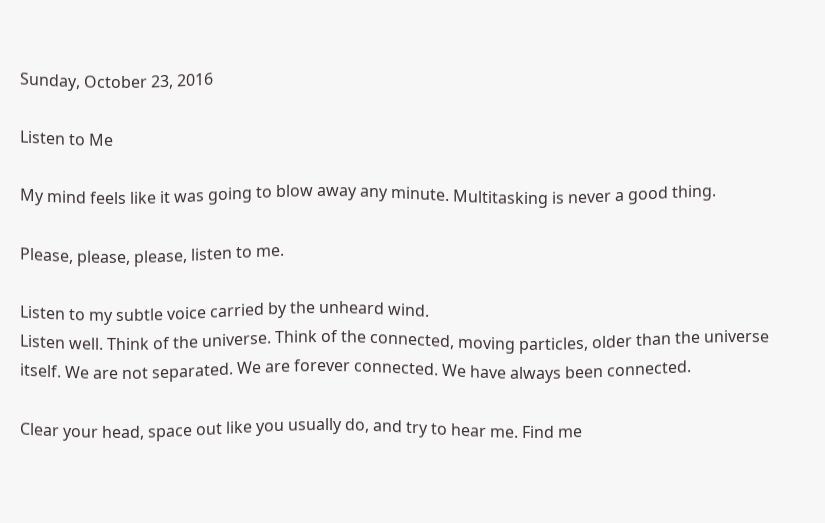Sunday, October 23, 2016

Listen to Me

My mind feels like it was going to blow away any minute. Multitasking is never a good thing.

Please, please, please, listen to me.

Listen to my subtle voice carried by the unheard wind.
Listen well. Think of the universe. Think of the connected, moving particles, older than the universe itself. We are not separated. We are forever connected. We have always been connected.

Clear your head, space out like you usually do, and try to hear me. Find me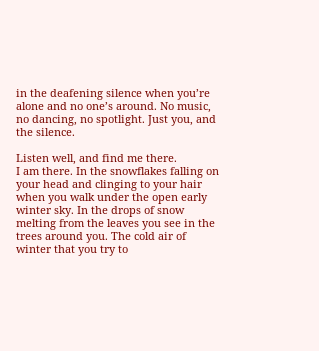in the deafening silence when you’re alone and no one’s around. No music, no dancing, no spotlight. Just you, and the silence.

Listen well, and find me there.
I am there. In the snowflakes falling on your head and clinging to your hair when you walk under the open early winter sky. In the drops of snow melting from the leaves you see in the trees around you. The cold air of winter that you try to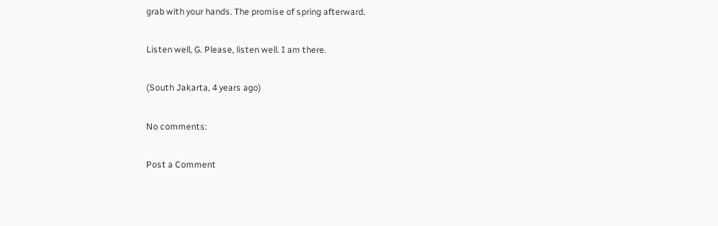grab with your hands. The promise of spring afterward.

Listen well, G. Please, listen well. I am there.

(South Jakarta, 4 years ago)

No comments:

Post a Comment